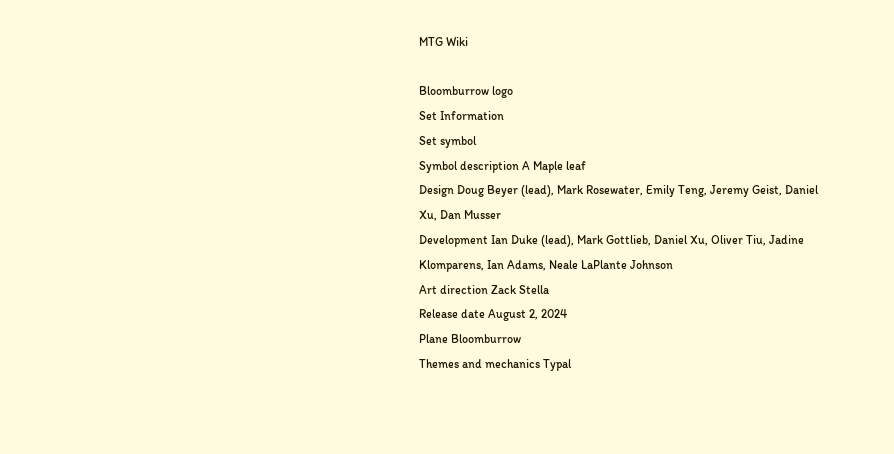MTG Wiki

Bloomburrow logo
Set Information
Set symbol
Symbol description A Maple leaf
Design Doug Beyer (lead), Mark Rosewater, Emily Teng, Jeremy Geist, Daniel Xu, Dan Musser
Development Ian Duke (lead), Mark Gottlieb, Daniel Xu, Oliver Tiu, Jadine Klomparens, Ian Adams, Neale LaPlante Johnson
Art direction Zack Stella
Release date August 2, 2024
Plane Bloomburrow
Themes and mechanics Typal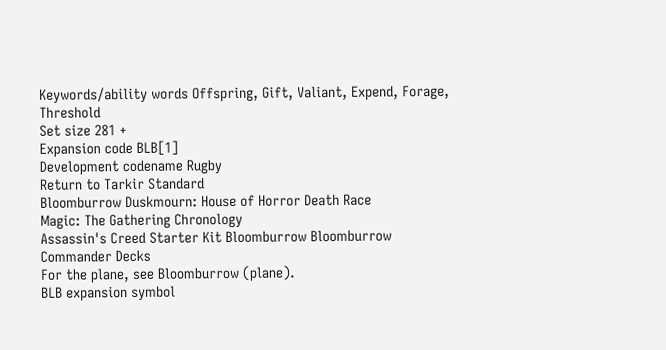Keywords/ability words Offspring, Gift, Valiant, Expend, Forage, Threshold
Set size 281 +
Expansion code BLB[1]
Development codename Rugby
Return to Tarkir Standard
Bloomburrow Duskmourn: House of Horror Death Race
Magic: The Gathering Chronology
Assassin's Creed Starter Kit Bloomburrow Bloomburrow
Commander Decks
For the plane, see Bloomburrow (plane).
BLB expansion symbol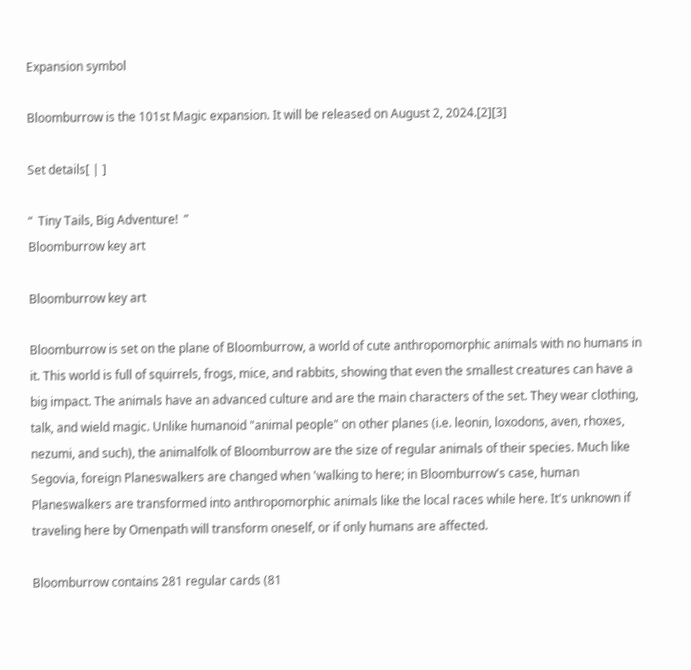Expansion symbol

Bloomburrow is the 101st Magic expansion. It will be released on August 2, 2024.[2][3]

Set details[ | ]

“  Tiny Tails, Big Adventure!  ”
Bloomburrow key art

Bloomburrow key art

Bloomburrow is set on the plane of Bloomburrow, a world of cute anthropomorphic animals with no humans in it. This world is full of squirrels, frogs, mice, and rabbits, showing that even the smallest creatures can have a big impact. The animals have an advanced culture and are the main characters of the set. They wear clothing, talk, and wield magic. Unlike humanoid "animal people" on other planes (i.e. leonin, loxodons, aven, rhoxes, nezumi, and such), the animalfolk of Bloomburrow are the size of regular animals of their species. Much like Segovia, foreign Planeswalkers are changed when 'walking to here; in Bloomburrow's case, human Planeswalkers are transformed into anthropomorphic animals like the local races while here. It's unknown if traveling here by Omenpath will transform oneself, or if only humans are affected.

Bloomburrow contains 281 regular cards (81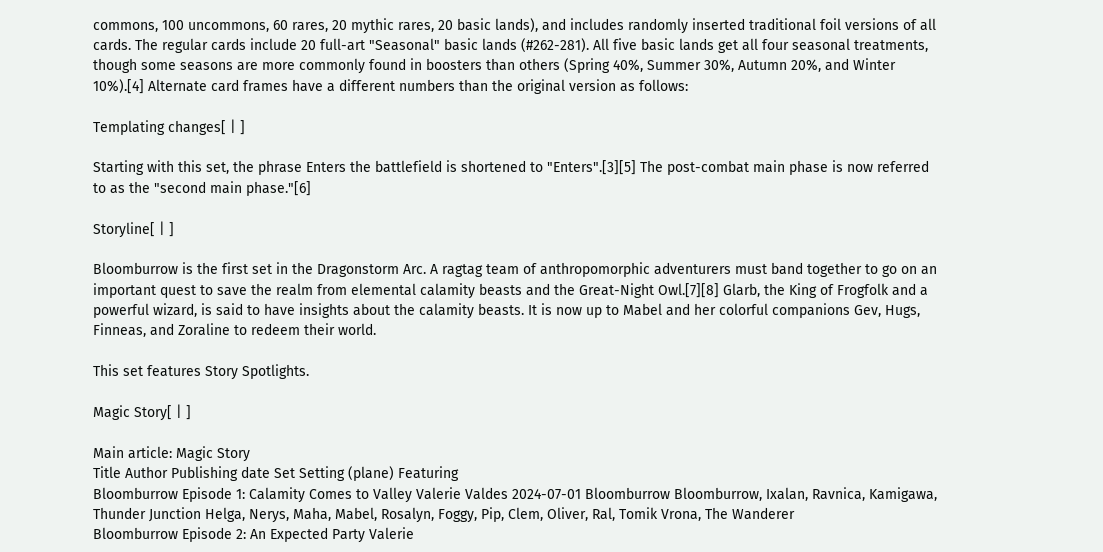commons, 100 uncommons, 60 rares, 20 mythic rares, 20 basic lands), and includes randomly inserted traditional foil versions of all cards. The regular cards include 20 full-art "Seasonal" basic lands (#262-281). All five basic lands get all four seasonal treatments, though some seasons are more commonly found in boosters than others (Spring 40%, Summer 30%, Autumn 20%, and Winter 10%).[4] Alternate card frames have a different numbers than the original version as follows:

Templating changes[ | ]

Starting with this set, the phrase Enters the battlefield is shortened to "Enters".[3][5] The post-combat main phase is now referred to as the "second main phase."[6]

Storyline[ | ]

Bloomburrow is the first set in the Dragonstorm Arc. A ragtag team of anthropomorphic adventurers must band together to go on an important quest to save the realm from elemental calamity beasts and the Great-Night Owl.[7][8] Glarb, the King of Frogfolk and a powerful wizard, is said to have insights about the calamity beasts. It is now up to Mabel and her colorful companions Gev, Hugs, Finneas, and Zoraline to redeem their world.

This set features Story Spotlights.

Magic Story[ | ]

Main article: Magic Story
Title Author Publishing date Set Setting (plane) Featuring
Bloomburrow Episode 1: Calamity Comes to Valley Valerie Valdes 2024-07-01 Bloomburrow Bloomburrow, Ixalan, Ravnica, Kamigawa, Thunder Junction Helga, Nerys, Maha, Mabel, Rosalyn, Foggy, Pip, Clem, Oliver, Ral, Tomik Vrona, The Wanderer
Bloomburrow Episode 2: An Expected Party Valerie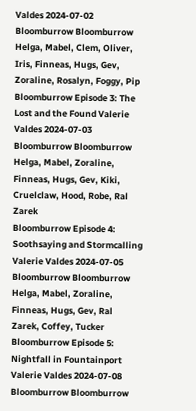Valdes 2024-07-02 Bloomburrow Bloomburrow Helga, Mabel, Clem, Oliver, Iris, Finneas, Hugs, Gev, Zoraline, Rosalyn, Foggy, Pip
Bloomburrow Episode 3: The Lost and the Found Valerie Valdes 2024-07-03 Bloomburrow Bloomburrow Helga, Mabel, Zoraline, Finneas, Hugs, Gev, Kiki, Cruelclaw, Hood, Robe, Ral Zarek
Bloomburrow Episode 4: Soothsaying and Stormcalling Valerie Valdes 2024-07-05 Bloomburrow Bloomburrow Helga, Mabel, Zoraline, Finneas, Hugs, Gev, Ral Zarek, Coffey, Tucker
Bloomburrow Episode 5: Nightfall in Fountainport Valerie Valdes 2024-07-08 Bloomburrow Bloomburrow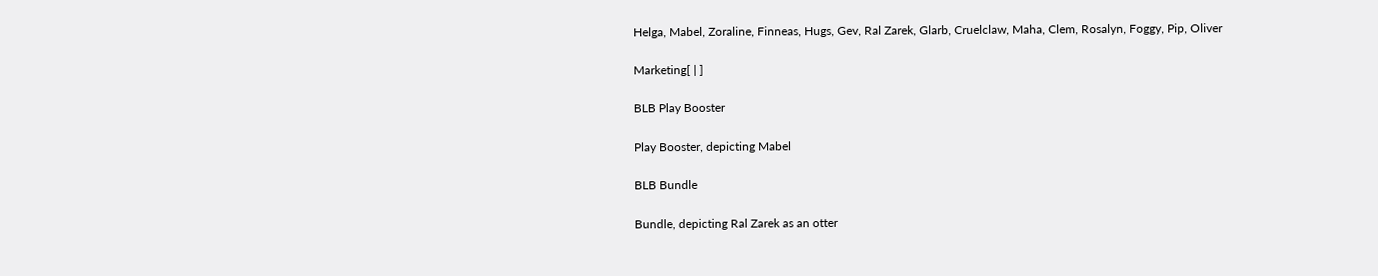Helga, Mabel, Zoraline, Finneas, Hugs, Gev, Ral Zarek, Glarb, Cruelclaw, Maha, Clem, Rosalyn, Foggy, Pip, Oliver

Marketing[ | ]

BLB Play Booster

Play Booster, depicting Mabel

BLB Bundle

Bundle, depicting Ral Zarek as an otter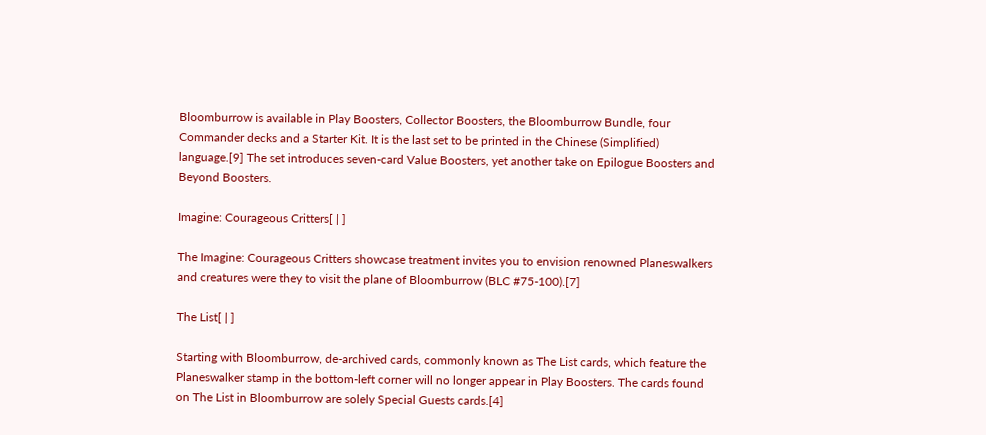Bloomburrow is available in Play Boosters, Collector Boosters, the Bloomburrow Bundle, four Commander decks and a Starter Kit. It is the last set to be printed in the Chinese (Simplified) language.[9] The set introduces seven-card Value Boosters, yet another take on Epilogue Boosters and Beyond Boosters.

Imagine: Courageous Critters[ | ]

The Imagine: Courageous Critters showcase treatment invites you to envision renowned Planeswalkers and creatures were they to visit the plane of Bloomburrow (BLC #75-100).[7]

The List[ | ]

Starting with Bloomburrow, de-archived cards, commonly known as The List cards, which feature the Planeswalker stamp in the bottom-left corner will no longer appear in Play Boosters. The cards found on The List in Bloomburrow are solely Special Guests cards.[4]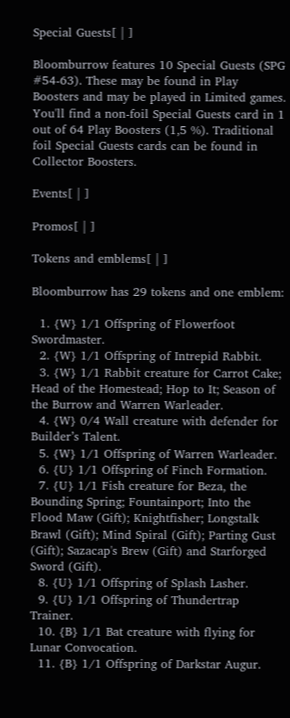Special Guests[ | ]

Bloomburrow features 10 Special Guests (SPG #54-63). These may be found in Play Boosters and may be played in Limited games. You'll find a non-foil Special Guests card in 1 out of 64 Play Boosters (1,5 %). Traditional foil Special Guests cards can be found in Collector Boosters.

Events[ | ]

Promos[ | ]

Tokens and emblems[ | ]

Bloomburrow has 29 tokens and one emblem:

  1. {W} 1/1 Offspring of Flowerfoot Swordmaster.
  2. {W} 1/1 Offspring of Intrepid Rabbit.
  3. {W} 1/1 Rabbit creature for Carrot Cake; Head of the Homestead; Hop to It; Season of the Burrow and Warren Warleader.
  4. {W} 0/4 Wall creature with defender for Builder’s Talent.
  5. {W} 1/1 Offspring of Warren Warleader.
  6. {U} 1/1 Offspring of Finch Formation.
  7. {U} 1/1 Fish creature for Beza, the Bounding Spring; Fountainport; Into the Flood Maw (Gift); Knightfisher; Longstalk Brawl (Gift); Mind Spiral (Gift); Parting Gust (Gift); Sazacap's Brew (Gift) and Starforged Sword (Gift).
  8. {U} 1/1 Offspring of Splash Lasher.
  9. {U} 1/1 Offspring of Thundertrap Trainer.
  10. {B} 1/1 Bat creature with flying for Lunar Convocation.
  11. {B} 1/1 Offspring of Darkstar Augur.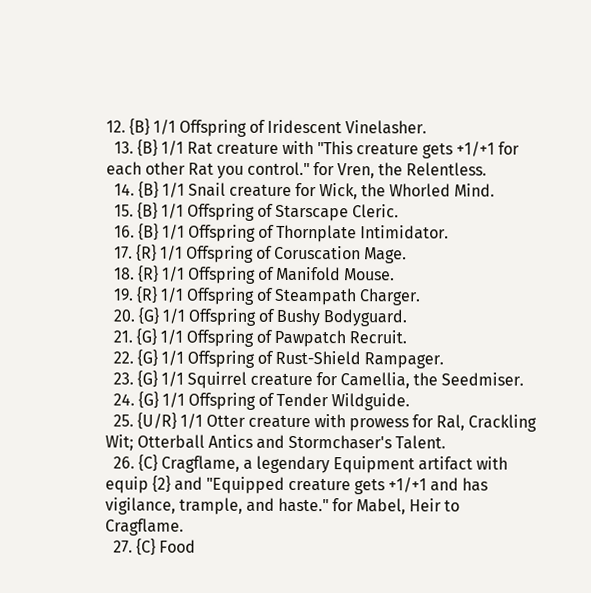12. {B} 1/1 Offspring of Iridescent Vinelasher.
  13. {B} 1/1 Rat creature with "This creature gets +1/+1 for each other Rat you control." for Vren, the Relentless.
  14. {B} 1/1 Snail creature for Wick, the Whorled Mind.
  15. {B} 1/1 Offspring of Starscape Cleric.
  16. {B} 1/1 Offspring of Thornplate Intimidator.
  17. {R} 1/1 Offspring of Coruscation Mage.
  18. {R} 1/1 Offspring of Manifold Mouse.
  19. {R} 1/1 Offspring of Steampath Charger.
  20. {G} 1/1 Offspring of Bushy Bodyguard.
  21. {G} 1/1 Offspring of Pawpatch Recruit.
  22. {G} 1/1 Offspring of Rust-Shield Rampager.
  23. {G} 1/1 Squirrel creature for Camellia, the Seedmiser.
  24. {G} 1/1 Offspring of Tender Wildguide.
  25. {U/R} 1/1 Otter creature with prowess for Ral, Crackling Wit; Otterball Antics and Stormchaser's Talent.
  26. {C} Cragflame, a legendary Equipment artifact with equip {2} and "Equipped creature gets +1/+1 and has vigilance, trample, and haste." for Mabel, Heir to Cragflame.
  27. {C} Food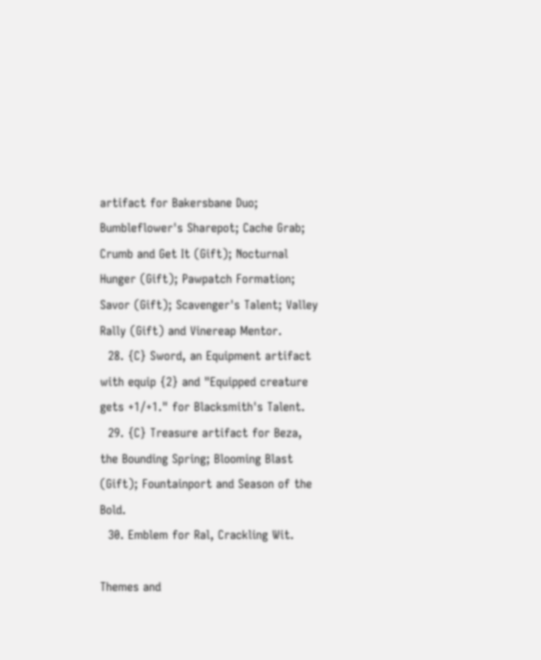artifact for Bakersbane Duo; Bumbleflower's Sharepot; Cache Grab; Crumb and Get It (Gift); Nocturnal Hunger (Gift); Pawpatch Formation; Savor (Gift); Scavenger's Talent; Valley Rally (Gift) and Vinereap Mentor.
  28. {C} Sword, an Equipment artifact with equip {2} and "Equipped creature gets +1/+1." for Blacksmith's Talent.
  29. {C} Treasure artifact for Beza, the Bounding Spring; Blooming Blast (Gift); Fountainport and Season of the Bold.
  30. Emblem for Ral, Crackling Wit.

Themes and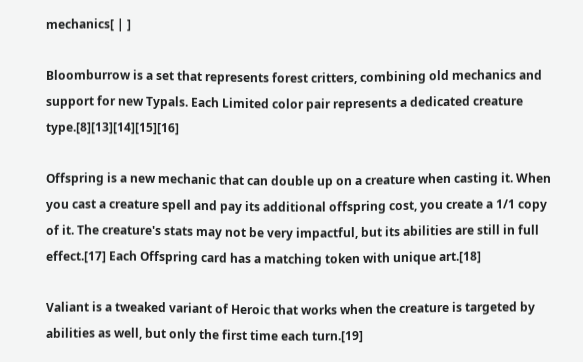mechanics[ | ]

Bloomburrow is a set that represents forest critters, combining old mechanics and support for new Typals. Each Limited color pair represents a dedicated creature type.[8][13][14][15][16]

Offspring is a new mechanic that can double up on a creature when casting it. When you cast a creature spell and pay its additional offspring cost, you create a 1/1 copy of it. The creature's stats may not be very impactful, but its abilities are still in full effect.[17] Each Offspring card has a matching token with unique art.[18]

Valiant is a tweaked variant of Heroic that works when the creature is targeted by abilities as well, but only the first time each turn.[19]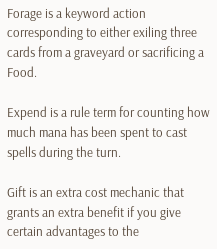Forage is a keyword action corresponding to either exiling three cards from a graveyard or sacrificing a Food.

Expend is a rule term for counting how much mana has been spent to cast spells during the turn.

Gift is an extra cost mechanic that grants an extra benefit if you give certain advantages to the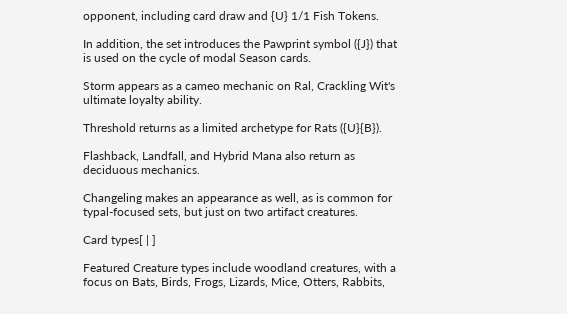opponent, including card draw and {U} 1/1 Fish Tokens.

In addition, the set introduces the Pawprint symbol ({J}) that is used on the cycle of modal Season cards.

Storm appears as a cameo mechanic on Ral, Crackling Wit's ultimate loyalty ability.

Threshold returns as a limited archetype for Rats ({U}{B}).

Flashback, Landfall, and Hybrid Mana also return as deciduous mechanics.

Changeling makes an appearance as well, as is common for typal-focused sets, but just on two artifact creatures.

Card types[ | ]

Featured Creature types include woodland creatures, with a focus on Bats, Birds, Frogs, Lizards, Mice, Otters, Rabbits,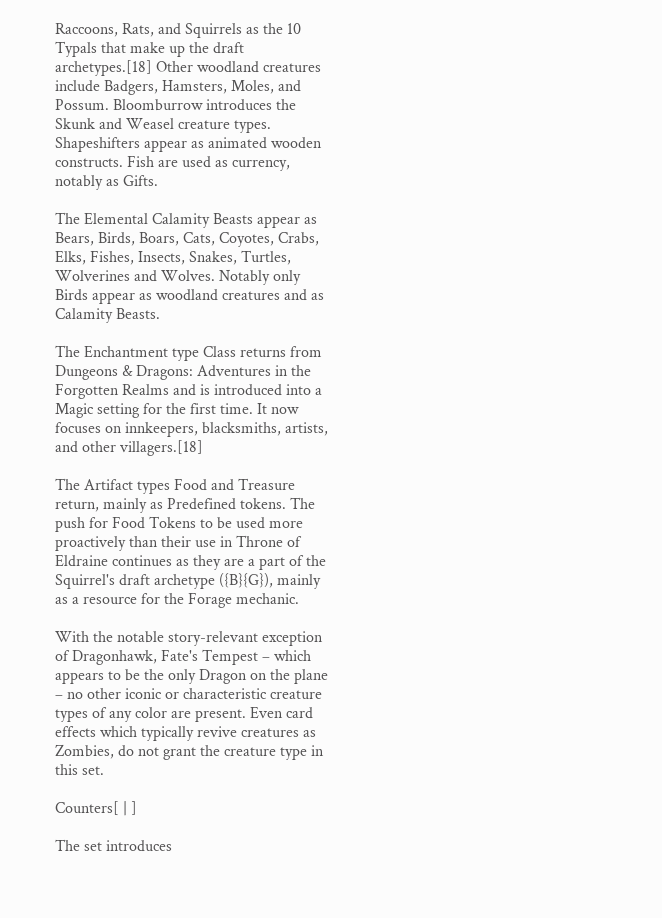Raccoons, Rats, and Squirrels as the 10 Typals that make up the draft archetypes.[18] Other woodland creatures include Badgers, Hamsters, Moles, and Possum. Bloomburrow introduces the Skunk and Weasel creature types. Shapeshifters appear as animated wooden constructs. Fish are used as currency, notably as Gifts.

The Elemental Calamity Beasts appear as Bears, Birds, Boars, Cats, Coyotes, Crabs, Elks, Fishes, Insects, Snakes, Turtles, Wolverines and Wolves. Notably only Birds appear as woodland creatures and as Calamity Beasts.

The Enchantment type Class returns from Dungeons & Dragons: Adventures in the Forgotten Realms and is introduced into a Magic setting for the first time. It now focuses on innkeepers, blacksmiths, artists, and other villagers.[18]

The Artifact types Food and Treasure return, mainly as Predefined tokens. The push for Food Tokens to be used more proactively than their use in Throne of Eldraine continues as they are a part of the Squirrel's draft archetype ({B}{G}), mainly as a resource for the Forage mechanic.

With the notable story-relevant exception of Dragonhawk, Fate's Tempest – which appears to be the only Dragon on the plane – no other iconic or characteristic creature types of any color are present. Even card effects which typically revive creatures as Zombies, do not grant the creature type in this set.

Counters[ | ]

The set introduces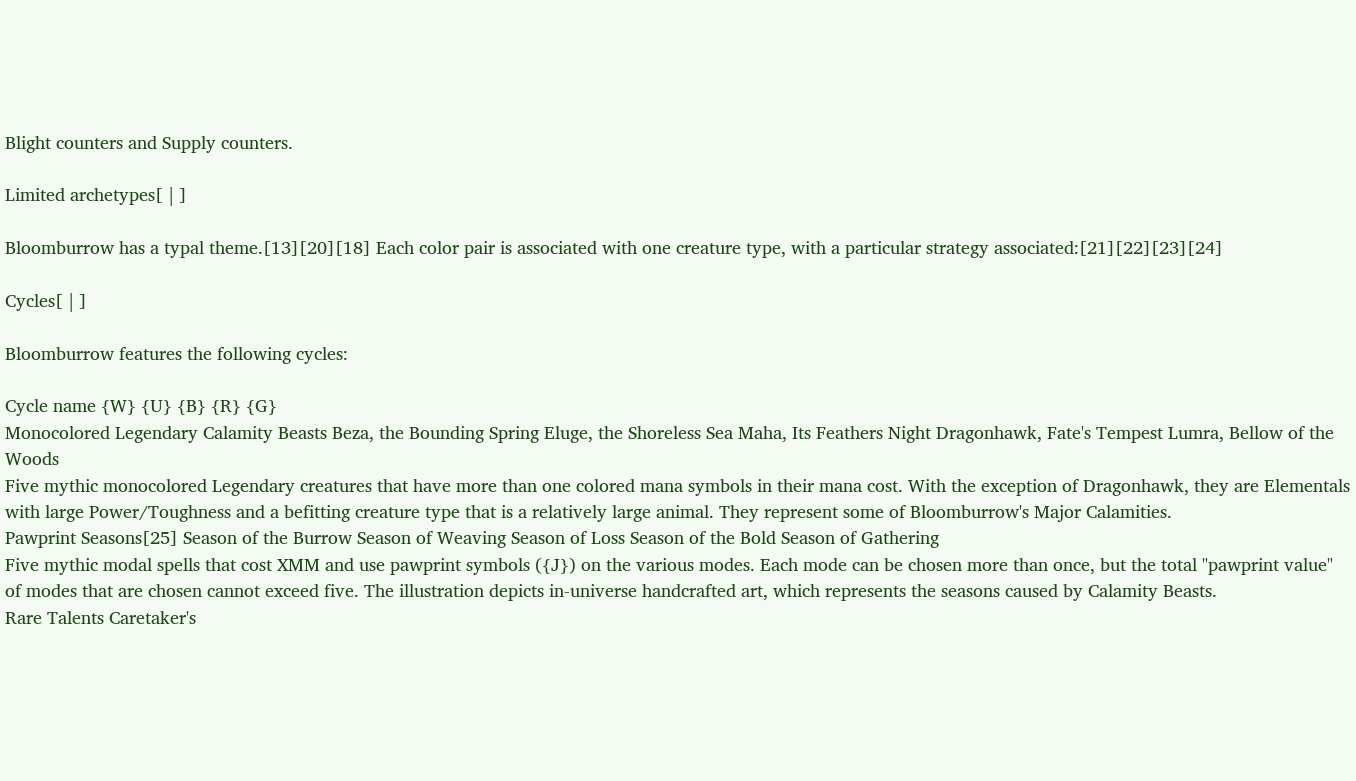Blight counters and Supply counters.

Limited archetypes[ | ]

Bloomburrow has a typal theme.[13][20][18] Each color pair is associated with one creature type, with a particular strategy associated:[21][22][23][24]

Cycles[ | ]

Bloomburrow features the following cycles:

Cycle name {W} {U} {B} {R} {G}
Monocolored Legendary Calamity Beasts Beza, the Bounding Spring Eluge, the Shoreless Sea Maha, Its Feathers Night Dragonhawk, Fate's Tempest Lumra, Bellow of the Woods
Five mythic monocolored Legendary creatures that have more than one colored mana symbols in their mana cost. With the exception of Dragonhawk, they are Elementals with large Power/Toughness and a befitting creature type that is a relatively large animal. They represent some of Bloomburrow's Major Calamities.
Pawprint Seasons[25] Season of the Burrow Season of Weaving Season of Loss Season of the Bold Season of Gathering
Five mythic modal spells that cost XMM and use pawprint symbols ({J}) on the various modes. Each mode can be chosen more than once, but the total "pawprint value" of modes that are chosen cannot exceed five. The illustration depicts in-universe handcrafted art, which represents the seasons caused by Calamity Beasts.
Rare Talents Caretaker's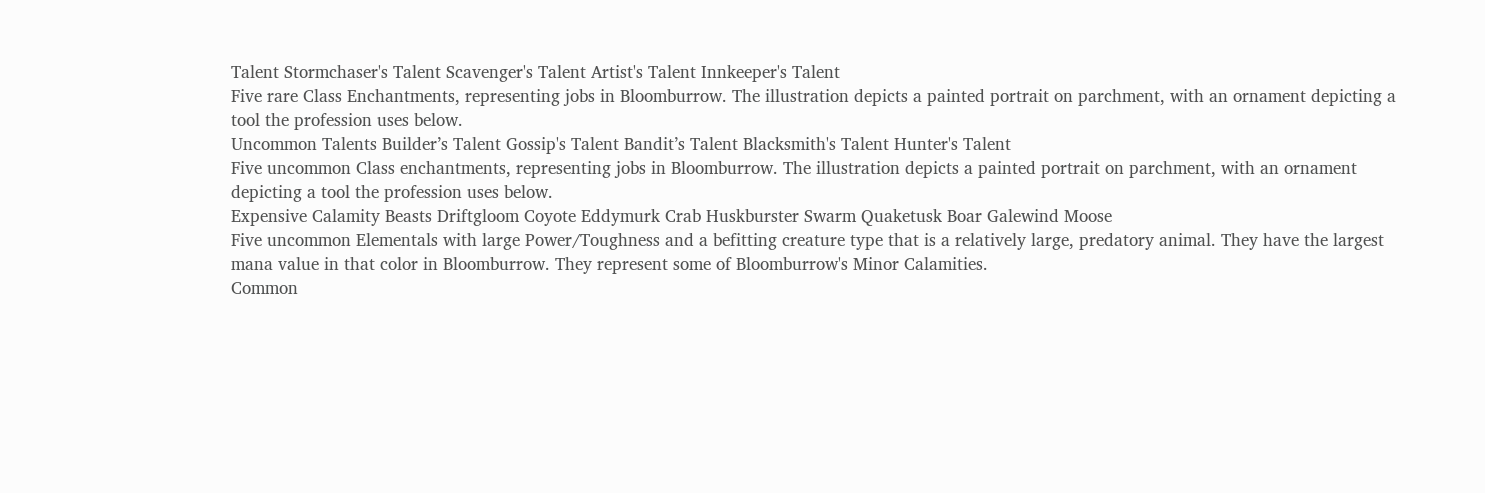Talent Stormchaser's Talent Scavenger's Talent Artist's Talent Innkeeper's Talent
Five rare Class Enchantments, representing jobs in Bloomburrow. The illustration depicts a painted portrait on parchment, with an ornament depicting a tool the profession uses below.
Uncommon Talents Builder’s Talent Gossip's Talent Bandit’s Talent Blacksmith's Talent Hunter's Talent
Five uncommon Class enchantments, representing jobs in Bloomburrow. The illustration depicts a painted portrait on parchment, with an ornament depicting a tool the profession uses below.
Expensive Calamity Beasts Driftgloom Coyote Eddymurk Crab Huskburster Swarm Quaketusk Boar Galewind Moose
Five uncommon Elementals with large Power/Toughness and a befitting creature type that is a relatively large, predatory animal. They have the largest mana value in that color in Bloomburrow. They represent some of Bloomburrow's Minor Calamities.
Common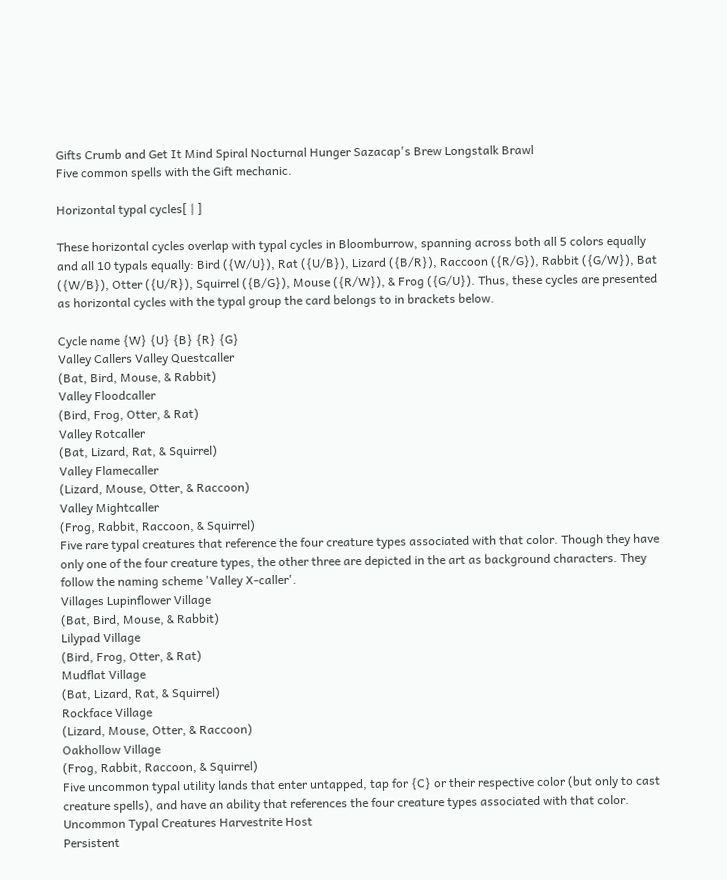Gifts Crumb and Get It Mind Spiral Nocturnal Hunger Sazacap's Brew Longstalk Brawl
Five common spells with the Gift mechanic.

Horizontal typal cycles[ | ]

These horizontal cycles overlap with typal cycles in Bloomburrow, spanning across both all 5 colors equally and all 10 typals equally: Bird ({W/U}), Rat ({U/B}), Lizard ({B/R}), Raccoon ({R/G}), Rabbit ({G/W}), Bat ({W/B}), Otter ({U/R}), Squirrel ({B/G}), Mouse ({R/W}), & Frog ({G/U}). Thus, these cycles are presented as horizontal cycles with the typal group the card belongs to in brackets below.

Cycle name {W} {U} {B} {R} {G}
Valley Callers Valley Questcaller
(Bat, Bird, Mouse, & Rabbit)
Valley Floodcaller
(Bird, Frog, Otter, & Rat)
Valley Rotcaller
(Bat, Lizard, Rat, & Squirrel)
Valley Flamecaller
(Lizard, Mouse, Otter, & Raccoon)
Valley Mightcaller
(Frog, Rabbit, Raccoon, & Squirrel)
Five rare typal creatures that reference the four creature types associated with that color. Though they have only one of the four creature types, the other three are depicted in the art as background characters. They follow the naming scheme 'Valley X-caller'.
Villages Lupinflower Village
(Bat, Bird, Mouse, & Rabbit)
Lilypad Village
(Bird, Frog, Otter, & Rat)
Mudflat Village
(Bat, Lizard, Rat, & Squirrel)
Rockface Village
(Lizard, Mouse, Otter, & Raccoon)
Oakhollow Village
(Frog, Rabbit, Raccoon, & Squirrel)
Five uncommon typal utility lands that enter untapped, tap for {C} or their respective color (but only to cast creature spells), and have an ability that references the four creature types associated with that color.
Uncommon Typal Creatures Harvestrite Host
Persistent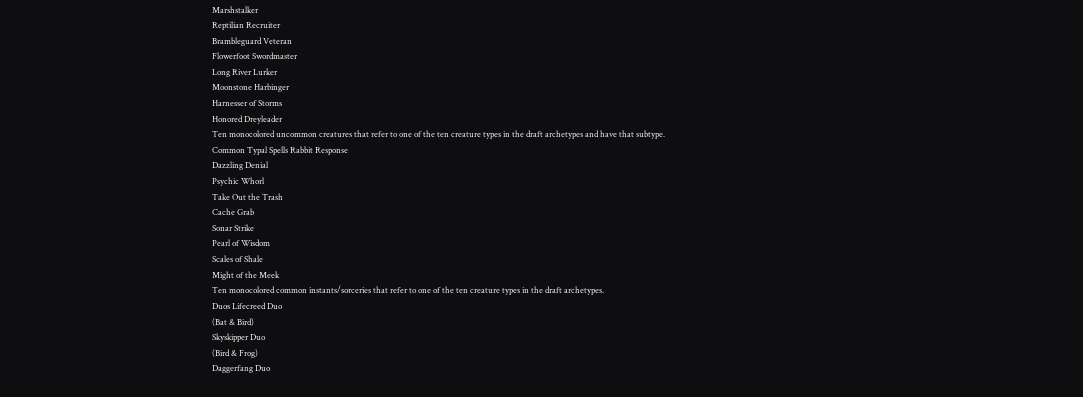Marshstalker
Reptilian Recruiter
Brambleguard Veteran
Flowerfoot Swordmaster
Long River Lurker
Moonstone Harbinger
Harnesser of Storms
Honored Dreyleader
Ten monocolored uncommon creatures that refer to one of the ten creature types in the draft archetypes and have that subtype.
Common Typal Spells Rabbit Response
Dazzling Denial
Psychic Whorl
Take Out the Trash
Cache Grab
Sonar Strike
Pearl of Wisdom
Scales of Shale
Might of the Meek
Ten monocolored common instants/sorceries that refer to one of the ten creature types in the draft archetypes.
Duos Lifecreed Duo
(Bat & Bird)
Skyskipper Duo
(Bird & Frog)
Daggerfang Duo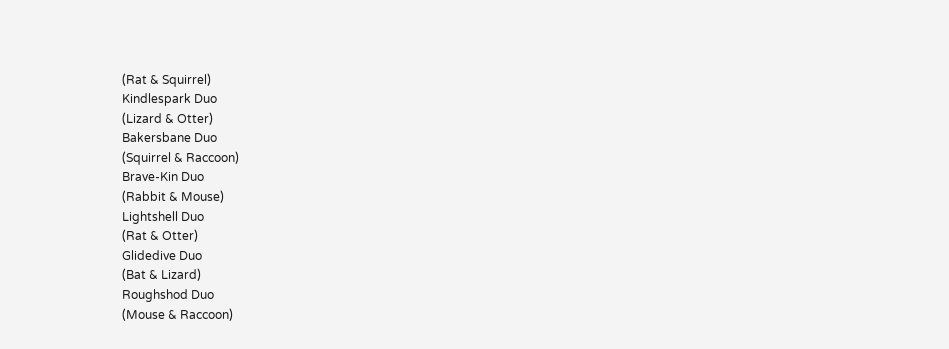(Rat & Squirrel)
Kindlespark Duo
(Lizard & Otter)
Bakersbane Duo
(Squirrel & Raccoon)
Brave-Kin Duo
(Rabbit & Mouse)
Lightshell Duo
(Rat & Otter)
Glidedive Duo
(Bat & Lizard)
Roughshod Duo
(Mouse & Raccoon)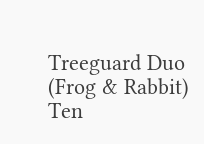Treeguard Duo
(Frog & Rabbit)
Ten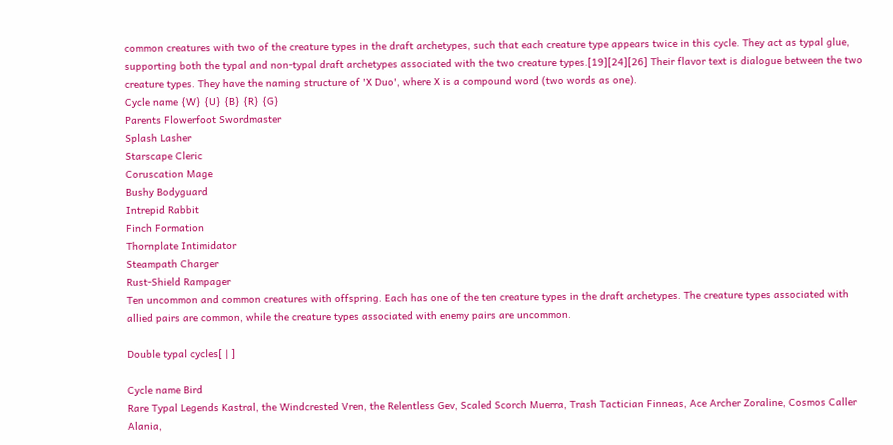common creatures with two of the creature types in the draft archetypes, such that each creature type appears twice in this cycle. They act as typal glue, supporting both the typal and non-typal draft archetypes associated with the two creature types.[19][24][26] Their flavor text is dialogue between the two creature types. They have the naming structure of 'X Duo', where X is a compound word (two words as one).
Cycle name {W} {U} {B} {R} {G}
Parents Flowerfoot Swordmaster
Splash Lasher
Starscape Cleric
Coruscation Mage
Bushy Bodyguard
Intrepid Rabbit
Finch Formation
Thornplate Intimidator
Steampath Charger
Rust-Shield Rampager
Ten uncommon and common creatures with offspring. Each has one of the ten creature types in the draft archetypes. The creature types associated with allied pairs are common, while the creature types associated with enemy pairs are uncommon.

Double typal cycles[ | ]

Cycle name Bird
Rare Typal Legends Kastral, the Windcrested Vren, the Relentless Gev, Scaled Scorch Muerra, Trash Tactician Finneas, Ace Archer Zoraline, Cosmos Caller Alania,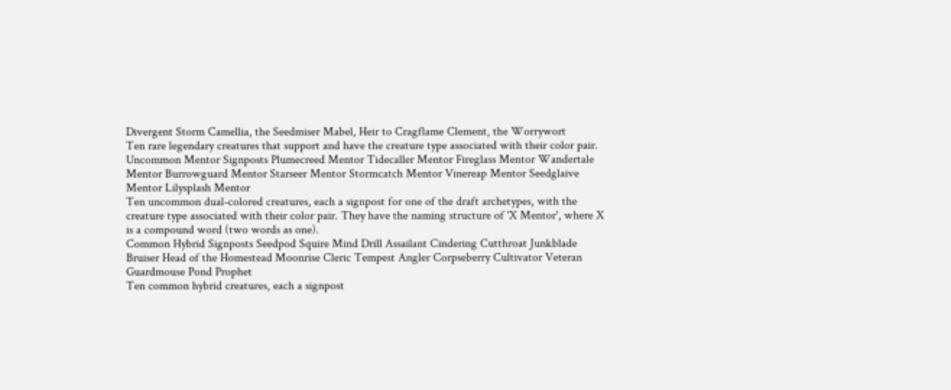Divergent Storm Camellia, the Seedmiser Mabel, Heir to Cragflame Clement, the Worrywort
Ten rare legendary creatures that support and have the creature type associated with their color pair.
Uncommon Mentor Signposts Plumecreed Mentor Tidecaller Mentor Fireglass Mentor Wandertale Mentor Burrowguard Mentor Starseer Mentor Stormcatch Mentor Vinereap Mentor Seedglaive Mentor Lilysplash Mentor
Ten uncommon dual-colored creatures, each a signpost for one of the draft archetypes, with the creature type associated with their color pair. They have the naming structure of 'X Mentor', where X is a compound word (two words as one).
Common Hybrid Signposts Seedpod Squire Mind Drill Assailant Cindering Cutthroat Junkblade Bruiser Head of the Homestead Moonrise Cleric Tempest Angler Corpseberry Cultivator Veteran Guardmouse Pond Prophet
Ten common hybrid creatures, each a signpost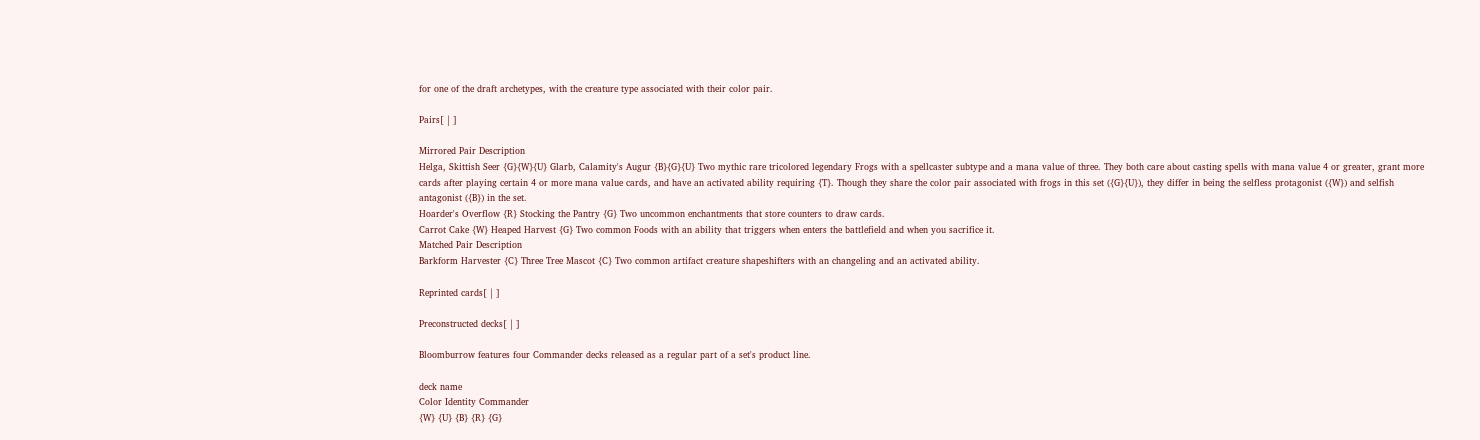for one of the draft archetypes, with the creature type associated with their color pair.

Pairs[ | ]

Mirrored Pair Description
Helga, Skittish Seer {G}{W}{U} Glarb, Calamity's Augur {B}{G}{U} Two mythic rare tricolored legendary Frogs with a spellcaster subtype and a mana value of three. They both care about casting spells with mana value 4 or greater, grant more cards after playing certain 4 or more mana value cards, and have an activated ability requiring {T}. Though they share the color pair associated with frogs in this set ({G}{U}), they differ in being the selfless protagonist ({W}) and selfish antagonist ({B}) in the set.
Hoarder's Overflow {R} Stocking the Pantry {G} Two uncommon enchantments that store counters to draw cards.
Carrot Cake {W} Heaped Harvest {G} Two common Foods with an ability that triggers when enters the battlefield and when you sacrifice it.
Matched Pair Description
Barkform Harvester {C} Three Tree Mascot {C} Two common artifact creature shapeshifters with an changeling and an activated ability.

Reprinted cards[ | ]

Preconstructed decks[ | ]

Bloomburrow features four Commander decks released as a regular part of a set's product line.

deck name
Color Identity Commander
{W} {U} {B} {R} {G}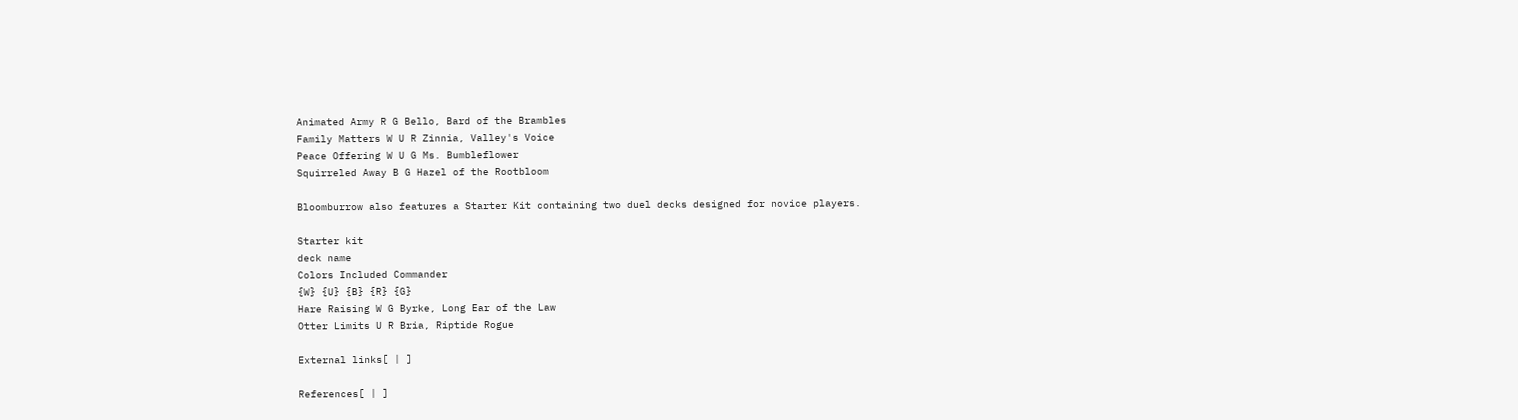Animated Army R G Bello, Bard of the Brambles
Family Matters W U R Zinnia, Valley's Voice
Peace Offering W U G Ms. Bumbleflower
Squirreled Away B G Hazel of the Rootbloom

Bloomburrow also features a Starter Kit containing two duel decks designed for novice players.

Starter kit
deck name
Colors Included Commander
{W} {U} {B} {R} {G}
Hare Raising W G Byrke, Long Ear of the Law
Otter Limits U R Bria, Riptide Rogue

External links[ | ]

References[ | ]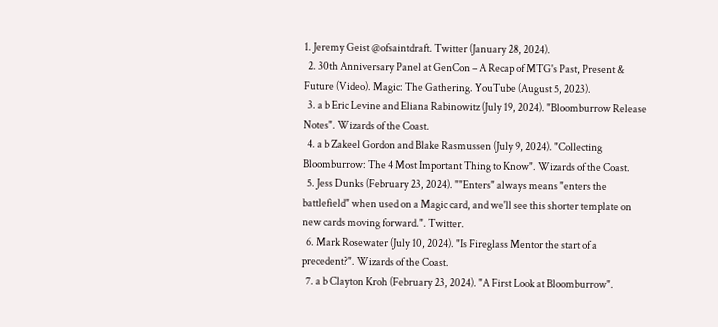1. Jeremy Geist @ofsaintdraft. Twitter (January 28, 2024).
  2. 30th Anniversary Panel at GenCon – A Recap of MTG's Past, Present & Future (Video). Magic: The Gathering. YouTube (August 5, 2023).
  3. a b Eric Levine and Eliana Rabinowitz (July 19, 2024). "Bloomburrow Release Notes". Wizards of the Coast.
  4. a b Zakeel Gordon and Blake Rasmussen (July 9, 2024). "Collecting Bloomburrow: The 4 Most Important Thing to Know". Wizards of the Coast.
  5. Jess Dunks (February 23, 2024). ""Enters" always means "enters the battlefield" when used on a Magic card, and we'll see this shorter template on new cards moving forward.". Twitter.
  6. Mark Rosewater (July 10, 2024). "Is Fireglass Mentor the start of a precedent?". Wizards of the Coast.
  7. a b Clayton Kroh (February 23, 2024). "A First Look at Bloomburrow".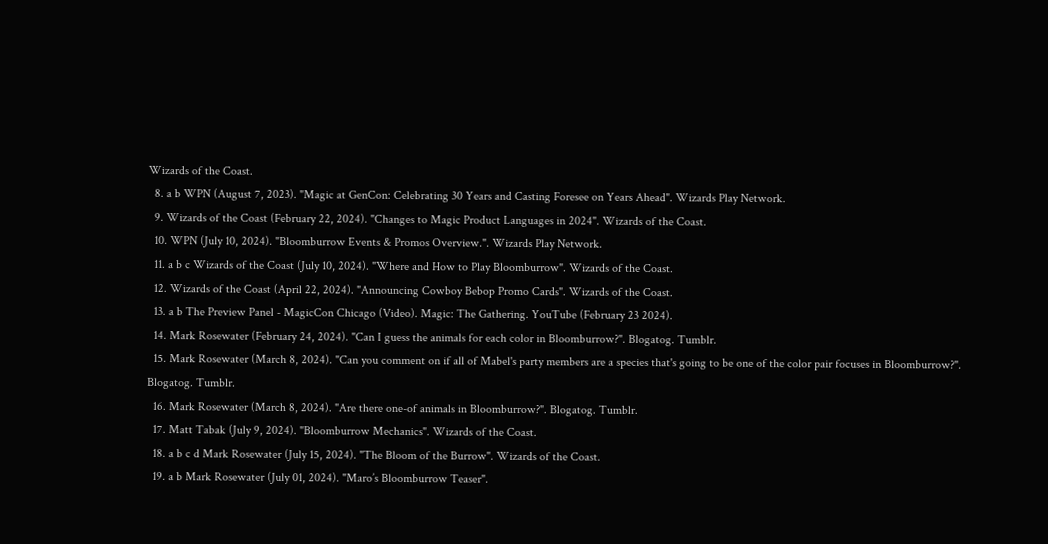Wizards of the Coast.
  8. a b WPN (August 7, 2023). "Magic at GenCon: Celebrating 30 Years and Casting Foresee on Years Ahead". Wizards Play Network.
  9. Wizards of the Coast (February 22, 2024). "Changes to Magic Product Languages in 2024". Wizards of the Coast.
  10. WPN (July 10, 2024). "Bloomburrow Events & Promos Overview.". Wizards Play Network.
  11. a b c Wizards of the Coast (July 10, 2024). "Where and How to Play Bloomburrow". Wizards of the Coast.
  12. Wizards of the Coast (April 22, 2024). "Announcing Cowboy Bebop Promo Cards". Wizards of the Coast.
  13. a b The Preview Panel - MagicCon Chicago (Video). Magic: The Gathering. YouTube (February 23 2024).
  14. Mark Rosewater (February 24, 2024). "Can I guess the animals for each color in Bloomburrow?". Blogatog. Tumblr.
  15. Mark Rosewater (March 8, 2024). "Can you comment on if all of Mabel's party members are a species that's going to be one of the color pair focuses in Bloomburrow?". Blogatog. Tumblr.
  16. Mark Rosewater (March 8, 2024). "Are there one-of animals in Bloomburrow?". Blogatog. Tumblr.
  17. Matt Tabak (July 9, 2024). "Bloomburrow Mechanics". Wizards of the Coast.
  18. a b c d Mark Rosewater (July 15, 2024). "The Bloom of the Burrow". Wizards of the Coast.
  19. a b Mark Rosewater (July 01, 2024). "Maro’s Bloomburrow Teaser".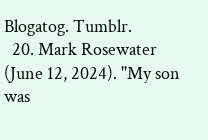Blogatog. Tumblr.
  20. Mark Rosewater (June 12, 2024). "My son was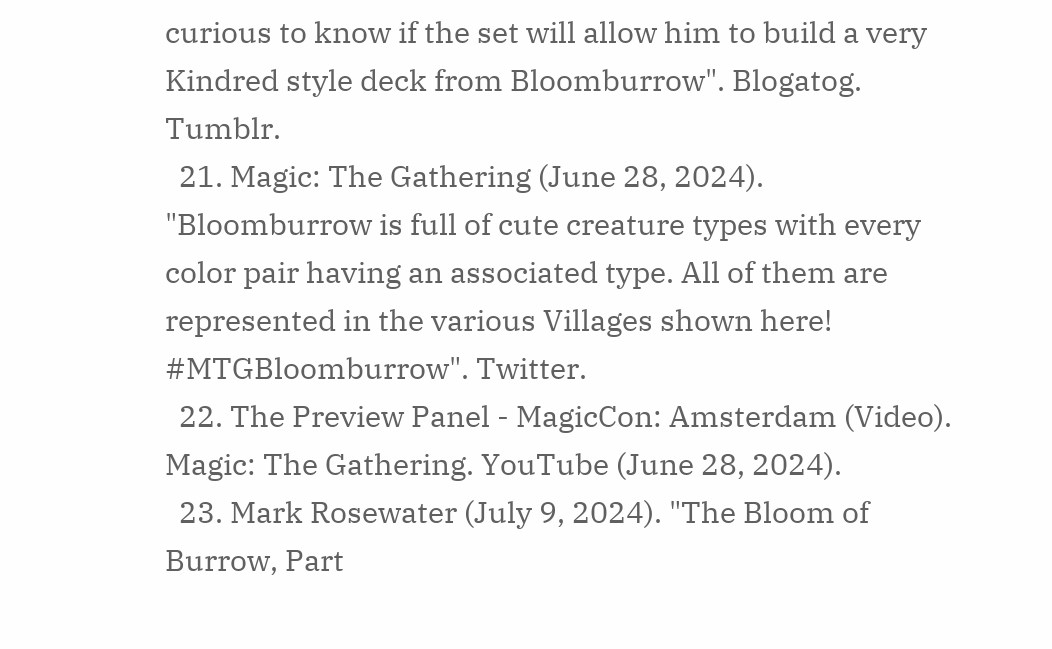curious to know if the set will allow him to build a very Kindred style deck from Bloomburrow". Blogatog. Tumblr.
  21. Magic: The Gathering (June 28, 2024). "Bloomburrow is full of cute creature types with every color pair having an associated type. All of them are represented in the various Villages shown here! #MTGBloomburrow". Twitter.
  22. The Preview Panel - MagicCon: Amsterdam (Video). Magic: The Gathering. YouTube (June 28, 2024).
  23. Mark Rosewater (July 9, 2024). "The Bloom of Burrow, Part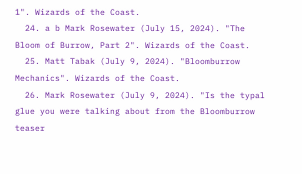1". Wizards of the Coast.
  24. a b Mark Rosewater (July 15, 2024). "The Bloom of Burrow, Part 2". Wizards of the Coast.
  25. Matt Tabak (July 9, 2024). "Bloomburrow Mechanics". Wizards of the Coast.
  26. Mark Rosewater (July 9, 2024). "Is the typal glue you were talking about from the Bloomburrow teaser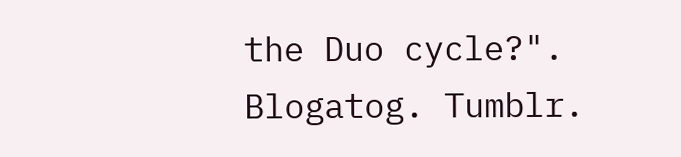the Duo cycle?". Blogatog. Tumblr.